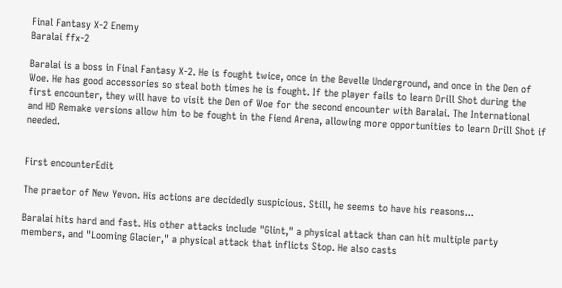Final Fantasy X-2 Enemy
Baralai ffx-2

Baralai is a boss in Final Fantasy X-2. He is fought twice, once in the Bevelle Underground, and once in the Den of Woe. He has good accessories so steal both times he is fought. If the player fails to learn Drill Shot during the first encounter, they will have to visit the Den of Woe for the second encounter with Baralai. The International and HD Remake versions allow him to be fought in the Fiend Arena, allowing more opportunities to learn Drill Shot if needed.


First encounterEdit

The praetor of New Yevon. His actions are decidedly suspicious. Still, he seems to have his reasons...

Baralai hits hard and fast. His other attacks include "Glint," a physical attack than can hit multiple party members, and "Looming Glacier," a physical attack that inflicts Stop. He also casts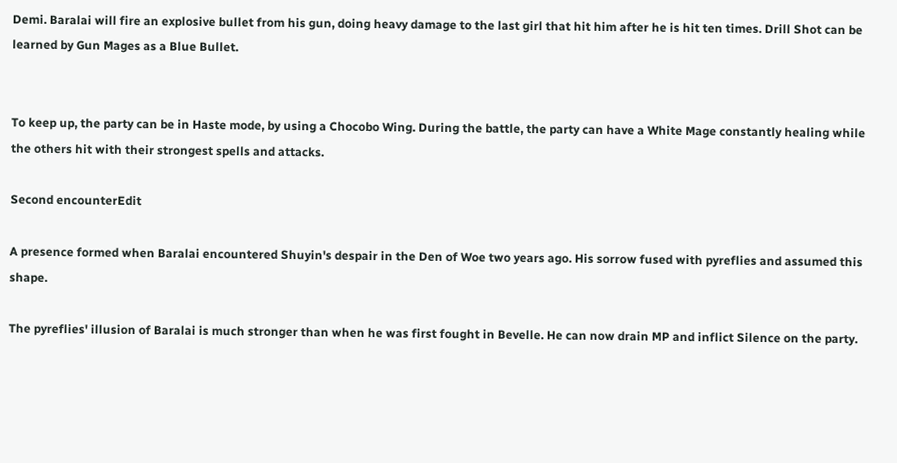Demi. Baralai will fire an explosive bullet from his gun, doing heavy damage to the last girl that hit him after he is hit ten times. Drill Shot can be learned by Gun Mages as a Blue Bullet.


To keep up, the party can be in Haste mode, by using a Chocobo Wing. During the battle, the party can have a White Mage constantly healing while the others hit with their strongest spells and attacks.

Second encounterEdit

A presence formed when Baralai encountered Shuyin's despair in the Den of Woe two years ago. His sorrow fused with pyreflies and assumed this shape.

The pyreflies' illusion of Baralai is much stronger than when he was first fought in Bevelle. He can now drain MP and inflict Silence on the party.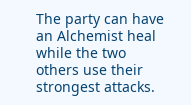The party can have an Alchemist heal while the two others use their strongest attacks.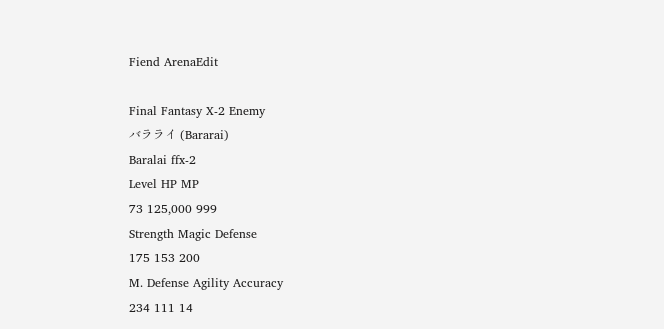Fiend ArenaEdit

Final Fantasy X-2 Enemy
バラライ (Bararai)
Baralai ffx-2
Level HP MP
73 125,000 999
Strength Magic Defense
175 153 200
M. Defense Agility Accuracy
234 111 14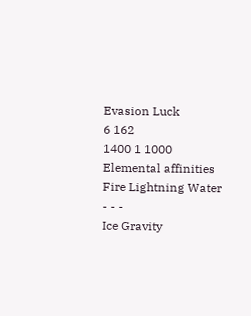Evasion Luck
6 162
1400 1 1000
Elemental affinities
Fire Lightning Water
- - -
Ice Gravity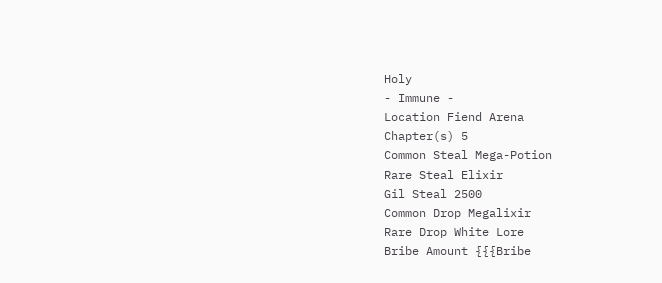Holy
- Immune -
Location Fiend Arena
Chapter(s) 5
Common Steal Mega-Potion
Rare Steal Elixir
Gil Steal 2500
Common Drop Megalixir
Rare Drop White Lore
Bribe Amount {{{Bribe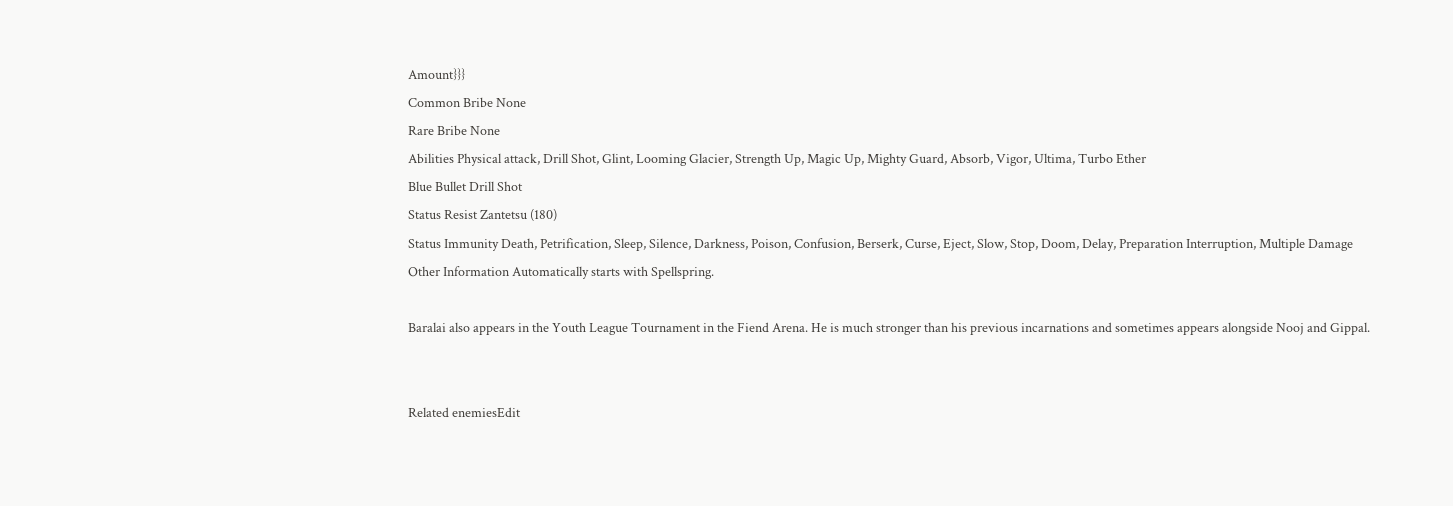Amount}}}
Common Bribe None
Rare Bribe None
Abilities Physical attack, Drill Shot, Glint, Looming Glacier, Strength Up, Magic Up, Mighty Guard, Absorb, Vigor, Ultima, Turbo Ether
Blue Bullet Drill Shot
Status Resist Zantetsu (180)
Status Immunity Death, Petrification, Sleep, Silence, Darkness, Poison, Confusion, Berserk, Curse, Eject, Slow, Stop, Doom, Delay, Preparation Interruption, Multiple Damage
Other Information Automatically starts with Spellspring.

Baralai also appears in the Youth League Tournament in the Fiend Arena. He is much stronger than his previous incarnations and sometimes appears alongside Nooj and Gippal.


Related enemiesEdit